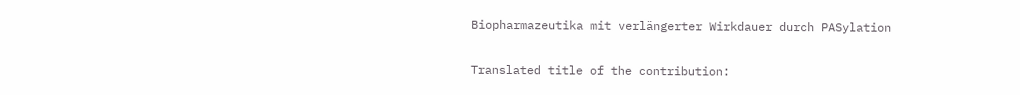Biopharmazeutika mit verlängerter Wirkdauer durch PASylation

Translated title of the contribution: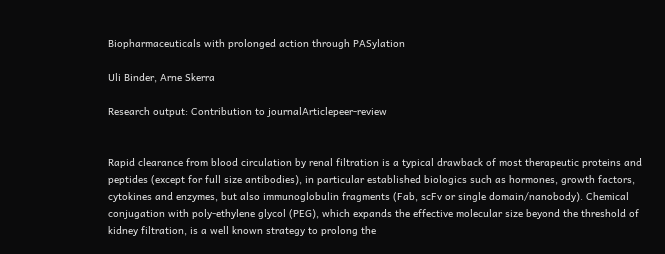Biopharmaceuticals with prolonged action through PASylation

Uli Binder, Arne Skerra

Research output: Contribution to journalArticlepeer-review


Rapid clearance from blood circulation by renal filtration is a typical drawback of most therapeutic proteins and peptides (except for full size antibodies), in particular established biologics such as hormones, growth factors, cytokines and enzymes, but also immunoglobulin fragments (Fab, scFv or single domain/nanobody). Chemical conjugation with poly-ethylene glycol (PEG), which expands the effective molecular size beyond the threshold of kidney filtration, is a well known strategy to prolong the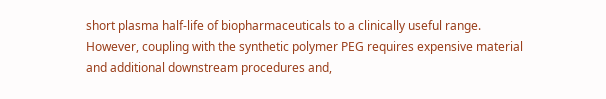short plasma half-life of biopharmaceuticals to a clinically useful range. However, coupling with the synthetic polymer PEG requires expensive material and additional downstream procedures and,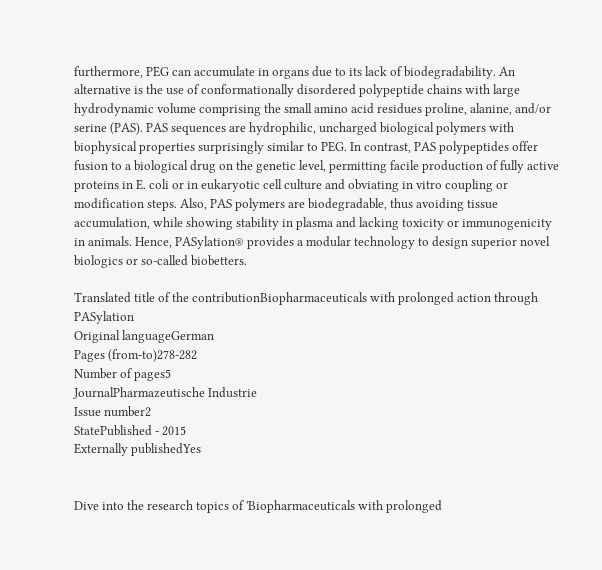furthermore, PEG can accumulate in organs due to its lack of biodegradability. An alternative is the use of conformationally disordered polypeptide chains with large hydrodynamic volume comprising the small amino acid residues proline, alanine, and/or serine (PAS). PAS sequences are hydrophilic, uncharged biological polymers with biophysical properties surprisingly similar to PEG. In contrast, PAS polypeptides offer fusion to a biological drug on the genetic level, permitting facile production of fully active proteins in E. coli or in eukaryotic cell culture and obviating in vitro coupling or modification steps. Also, PAS polymers are biodegradable, thus avoiding tissue accumulation, while showing stability in plasma and lacking toxicity or immunogenicity in animals. Hence, PASylation® provides a modular technology to design superior novel biologics or so-called biobetters.

Translated title of the contributionBiopharmaceuticals with prolonged action through PASylation
Original languageGerman
Pages (from-to)278-282
Number of pages5
JournalPharmazeutische Industrie
Issue number2
StatePublished - 2015
Externally publishedYes


Dive into the research topics of 'Biopharmaceuticals with prolonged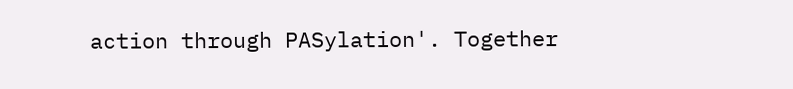action through PASylation'. Together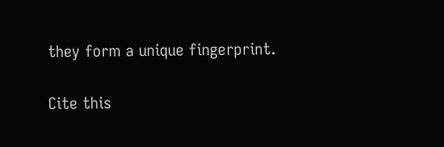they form a unique fingerprint.

Cite this